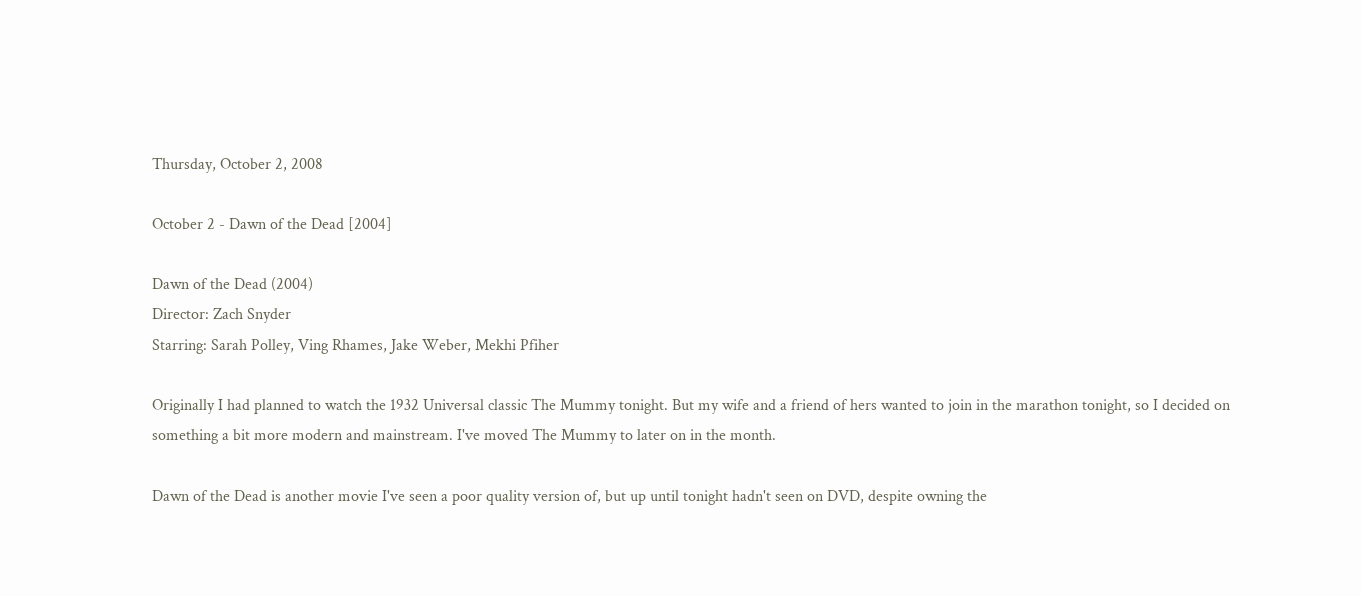Thursday, October 2, 2008

October 2 - Dawn of the Dead [2004]

Dawn of the Dead (2004)
Director: Zach Snyder
Starring: Sarah Polley, Ving Rhames, Jake Weber, Mekhi Pfiher

Originally I had planned to watch the 1932 Universal classic The Mummy tonight. But my wife and a friend of hers wanted to join in the marathon tonight, so I decided on something a bit more modern and mainstream. I've moved The Mummy to later on in the month.

Dawn of the Dead is another movie I've seen a poor quality version of, but up until tonight hadn't seen on DVD, despite owning the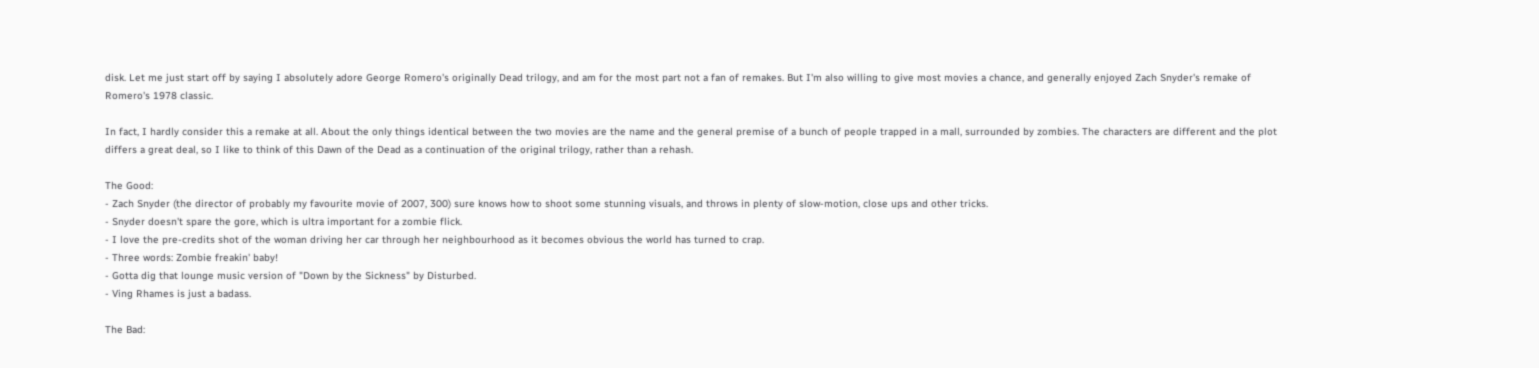disk. Let me just start off by saying I absolutely adore George Romero's originally Dead trilogy, and am for the most part not a fan of remakes. But I'm also willing to give most movies a chance, and generally enjoyed Zach Snyder's remake of Romero's 1978 classic.

In fact, I hardly consider this a remake at all. About the only things identical between the two movies are the name and the general premise of a bunch of people trapped in a mall, surrounded by zombies. The characters are different and the plot differs a great deal, so I like to think of this Dawn of the Dead as a continuation of the original trilogy, rather than a rehash.

The Good:
- Zach Snyder (the director of probably my favourite movie of 2007, 300) sure knows how to shoot some stunning visuals, and throws in plenty of slow-motion, close ups and other tricks.
- Snyder doesn't spare the gore, which is ultra important for a zombie flick.
- I love the pre-credits shot of the woman driving her car through her neighbourhood as it becomes obvious the world has turned to crap.
- Three words: Zombie freakin' baby!
- Gotta dig that lounge music version of "Down by the Sickness" by Disturbed.
- Ving Rhames is just a badass.

The Bad: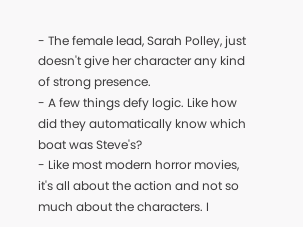- The female lead, Sarah Polley, just doesn't give her character any kind of strong presence.
- A few things defy logic. Like how did they automatically know which boat was Steve's?
- Like most modern horror movies, it's all about the action and not so much about the characters. I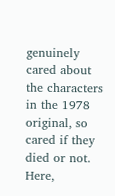genuinely cared about the characters in the 1978 original, so cared if they died or not. Here,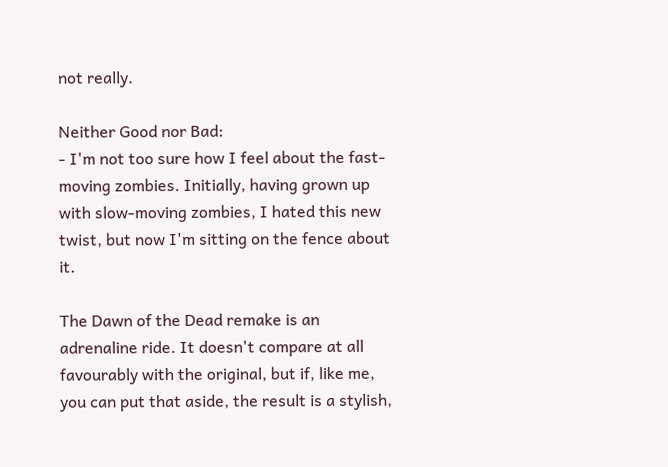not really.

Neither Good nor Bad:
- I'm not too sure how I feel about the fast-moving zombies. Initially, having grown up with slow-moving zombies, I hated this new twist, but now I'm sitting on the fence about it.

The Dawn of the Dead remake is an adrenaline ride. It doesn't compare at all favourably with the original, but if, like me, you can put that aside, the result is a stylish,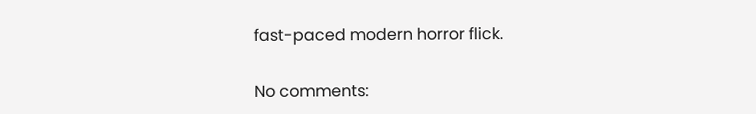fast-paced modern horror flick.

No comments: